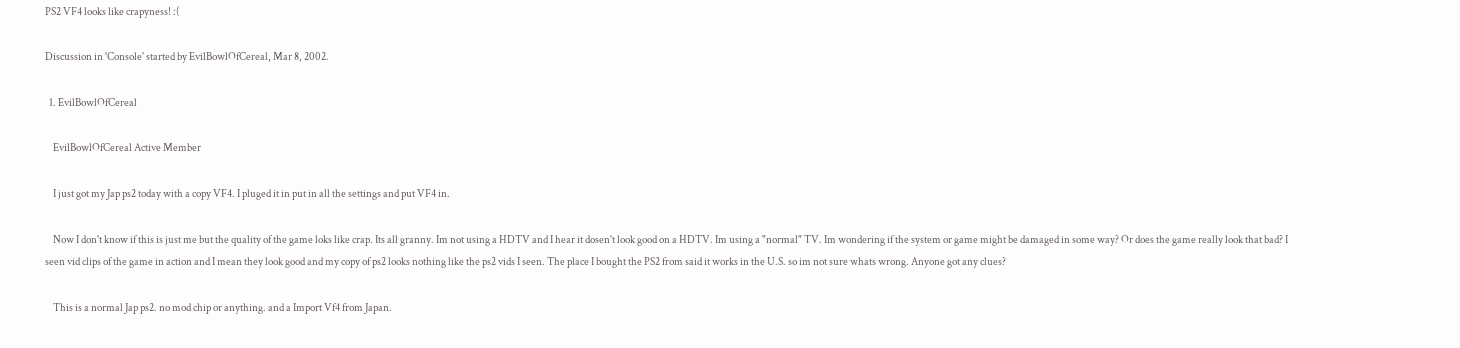PS2 VF4 looks like crapyness! :(

Discussion in 'Console' started by EvilBowlOfCereal, Mar 8, 2002.

  1. EvilBowlOfCereal

    EvilBowlOfCereal Active Member

    I just got my Jap ps2 today with a copy VF4. I pluged it in put in all the settings and put VF4 in.

    Now I don't know if this is just me but the quality of the game loks like crap. Its all granny. Im not using a HDTV and I hear it dosen't look good on a HDTV. Im using a "normal" TV. Im wondering if the system or game might be damaged in some way? Or does the game really look that bad? I seen vid clips of the game in action and I mean they look good and my copy of ps2 looks nothing like the ps2 vids I seen. The place I bought the PS2 from said it works in the U.S. so im not sure whats wrong. Anyone got any clues?

    This is a normal Jap ps2. no mod chip or anything. and a Import Vf4 from Japan.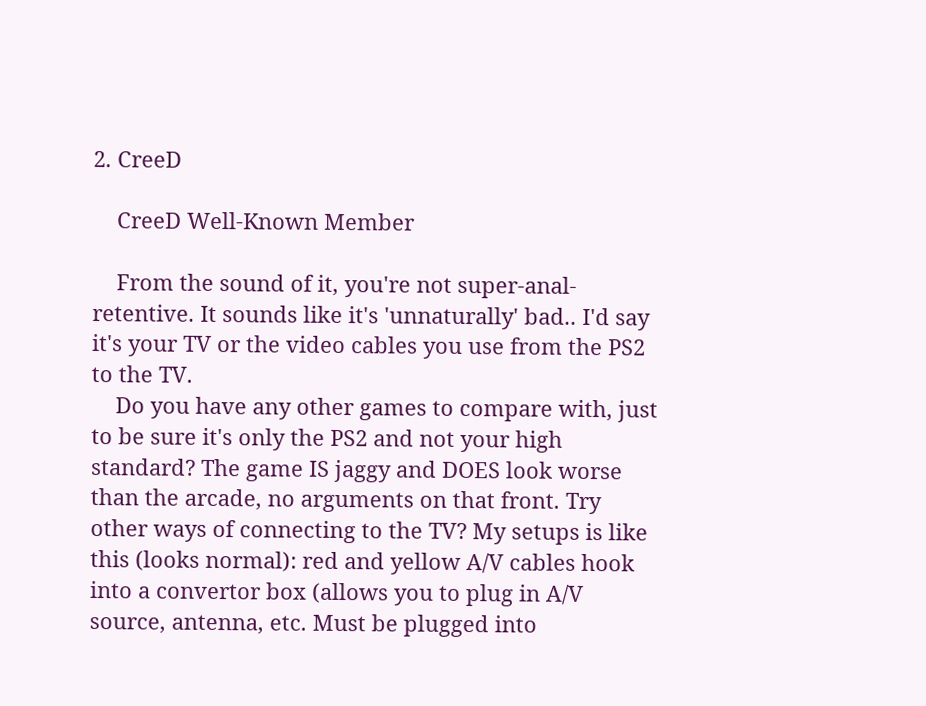2. CreeD

    CreeD Well-Known Member

    From the sound of it, you're not super-anal-retentive. It sounds like it's 'unnaturally' bad.. I'd say it's your TV or the video cables you use from the PS2 to the TV.
    Do you have any other games to compare with, just to be sure it's only the PS2 and not your high standard? The game IS jaggy and DOES look worse than the arcade, no arguments on that front. Try other ways of connecting to the TV? My setups is like this (looks normal): red and yellow A/V cables hook into a convertor box (allows you to plug in A/V source, antenna, etc. Must be plugged into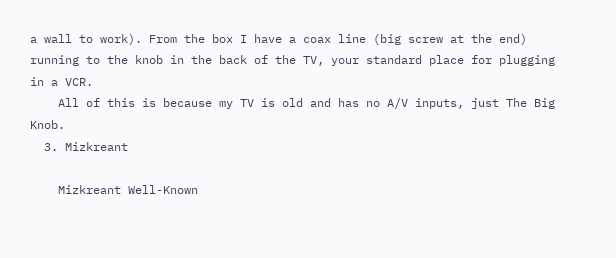a wall to work). From the box I have a coax line (big screw at the end) running to the knob in the back of the TV, your standard place for plugging in a VCR.
    All of this is because my TV is old and has no A/V inputs, just The Big Knob.
  3. Mizkreant

    Mizkreant Well-Known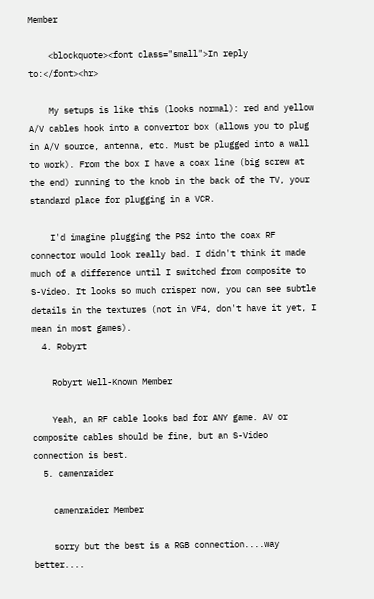Member

    <blockquote><font class="small">In reply to:</font><hr>

    My setups is like this (looks normal): red and yellow A/V cables hook into a convertor box (allows you to plug in A/V source, antenna, etc. Must be plugged into a wall to work). From the box I have a coax line (big screw at the end) running to the knob in the back of the TV, your standard place for plugging in a VCR.

    I'd imagine plugging the PS2 into the coax RF connector would look really bad. I didn't think it made much of a difference until I switched from composite to S-Video. It looks so much crisper now, you can see subtle details in the textures (not in VF4, don't have it yet, I mean in most games).
  4. Robyrt

    Robyrt Well-Known Member

    Yeah, an RF cable looks bad for ANY game. AV or composite cables should be fine, but an S-Video connection is best.
  5. camenraider

    camenraider Member

    sorry but the best is a RGB connection....way better....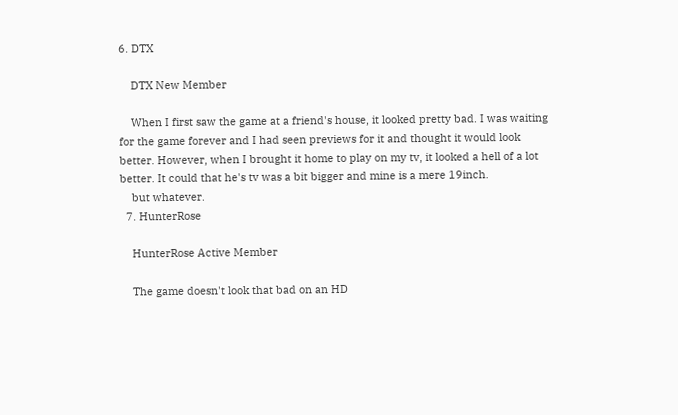6. DTX

    DTX New Member

    When I first saw the game at a friend's house, it looked pretty bad. I was waiting for the game forever and I had seen previews for it and thought it would look better. However, when I brought it home to play on my tv, it looked a hell of a lot better. It could that he's tv was a bit bigger and mine is a mere 19inch.
    but whatever.
  7. HunterRose

    HunterRose Active Member

    The game doesn't look that bad on an HD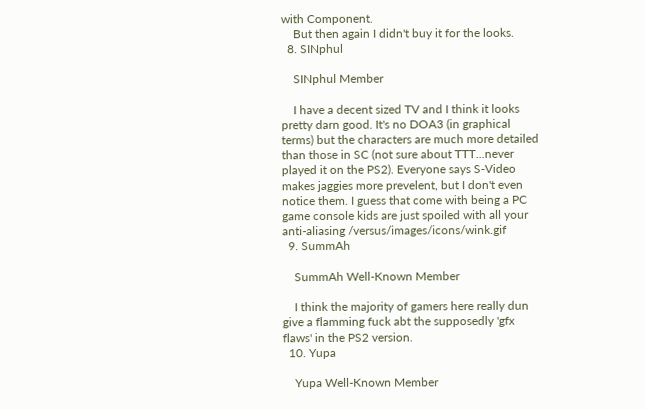with Component.
    But then again I didn't buy it for the looks.
  8. SINphul

    SINphul Member

    I have a decent sized TV and I think it looks pretty darn good. It's no DOA3 (in graphical terms) but the characters are much more detailed than those in SC (not sure about TTT...never played it on the PS2). Everyone says S-Video makes jaggies more prevelent, but I don't even notice them. I guess that come with being a PC game console kids are just spoiled with all your anti-aliasing /versus/images/icons/wink.gif
  9. SummAh

    SummAh Well-Known Member

    I think the majority of gamers here really dun give a flamming fuck abt the supposedly 'gfx flaws' in the PS2 version.
  10. Yupa

    Yupa Well-Known Member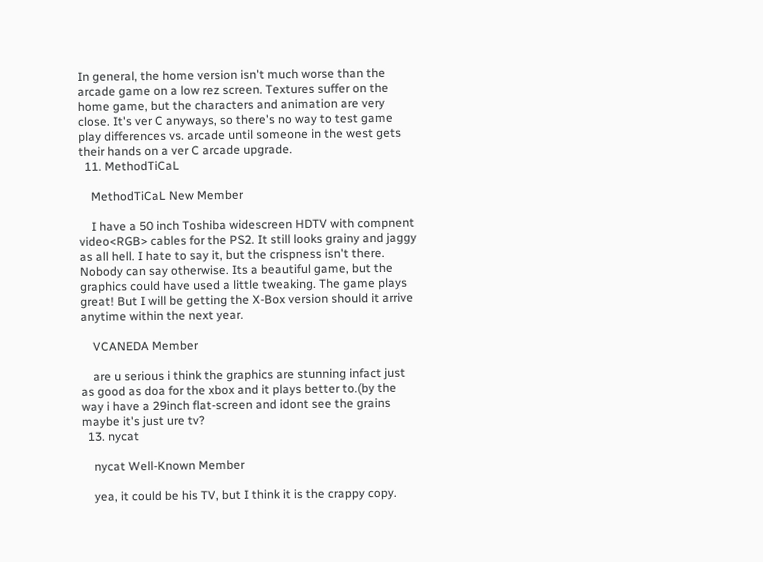In general, the home version isn't much worse than the arcade game on a low rez screen. Textures suffer on the home game, but the characters and animation are very close. It's ver C anyways, so there's no way to test game play differences vs. arcade until someone in the west gets their hands on a ver C arcade upgrade.
  11. MethodTiCaL

    MethodTiCaL New Member

    I have a 50 inch Toshiba widescreen HDTV with compnent video<RGB> cables for the PS2. It still looks grainy and jaggy as all hell. I hate to say it, but the crispness isn't there. Nobody can say otherwise. Its a beautiful game, but the graphics could have used a little tweaking. The game plays great! But I will be getting the X-Box version should it arrive anytime within the next year.

    VCANEDA Member

    are u serious i think the graphics are stunning infact just as good as doa for the xbox and it plays better to.(by the way i have a 29inch flat-screen and idont see the grains maybe it's just ure tv?
  13. nycat

    nycat Well-Known Member

    yea, it could be his TV, but I think it is the crappy copy.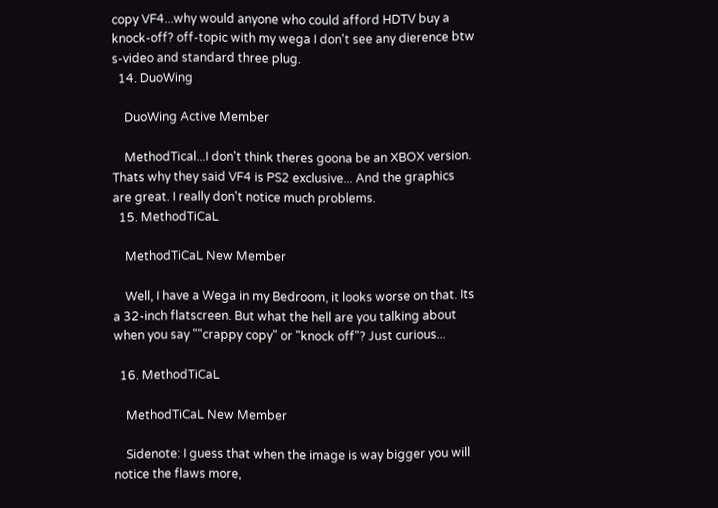copy VF4...why would anyone who could afford HDTV buy a knock-off? off-topic with my wega I don't see any dierence btw s-video and standard three plug.
  14. DuoWing

    DuoWing Active Member

    MethodTical...I don't think theres goona be an XBOX version. Thats why they said VF4 is PS2 exclusive... And the graphics are great. I really don't notice much problems.
  15. MethodTiCaL

    MethodTiCaL New Member

    Well, I have a Wega in my Bedroom, it looks worse on that. Its a 32-inch flatscreen. But what the hell are you talking about when you say ""crappy copy" or "knock off"? Just curious...

  16. MethodTiCaL

    MethodTiCaL New Member

    Sidenote: I guess that when the image is way bigger you will notice the flaws more,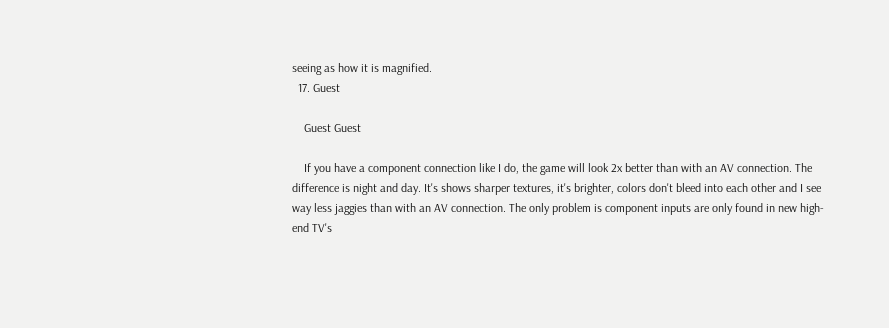seeing as how it is magnified.
  17. Guest

    Guest Guest

    If you have a component connection like I do, the game will look 2x better than with an AV connection. The difference is night and day. It's shows sharper textures, it's brighter, colors don't bleed into each other and I see way less jaggies than with an AV connection. The only problem is component inputs are only found in new high-end TV's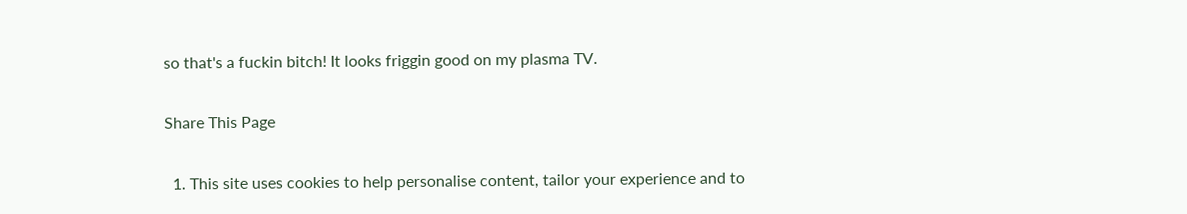so that's a fuckin bitch! It looks friggin good on my plasma TV.

Share This Page

  1. This site uses cookies to help personalise content, tailor your experience and to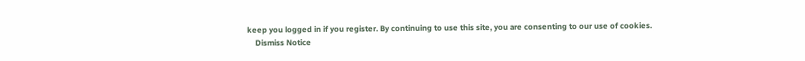keep you logged in if you register. By continuing to use this site, you are consenting to our use of cookies.
    Dismiss Notice